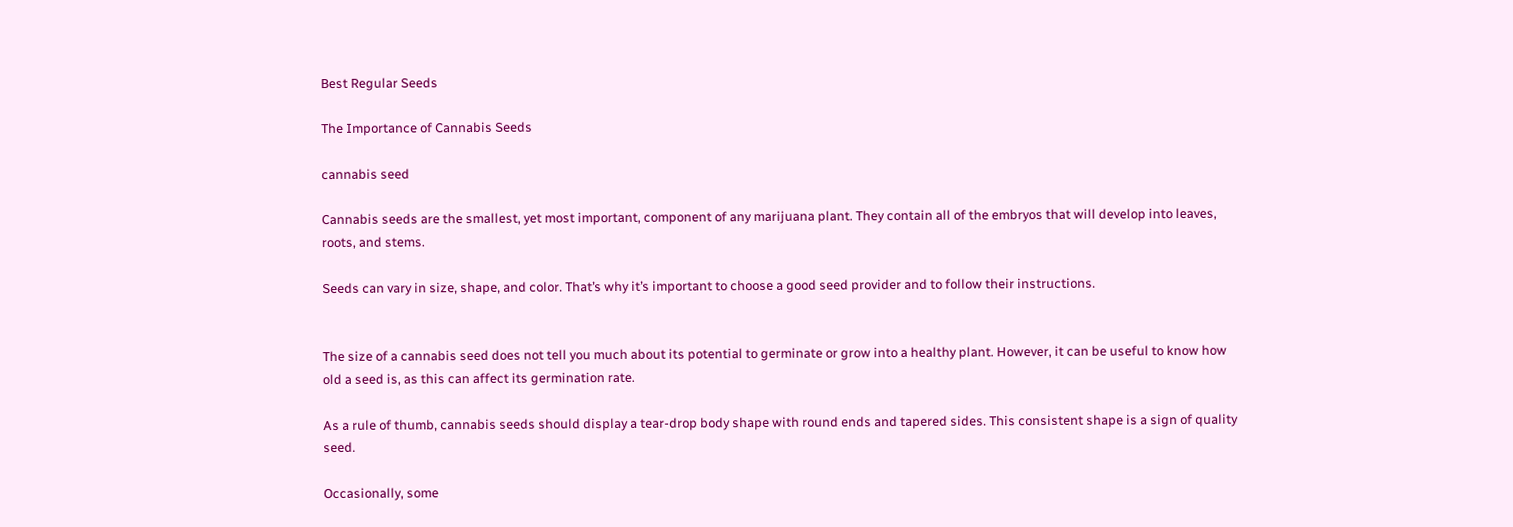Best Regular Seeds

The Importance of Cannabis Seeds

cannabis seed

Cannabis seeds are the smallest, yet most important, component of any marijuana plant. They contain all of the embryos that will develop into leaves, roots, and stems.

Seeds can vary in size, shape, and color. That’s why it’s important to choose a good seed provider and to follow their instructions.


The size of a cannabis seed does not tell you much about its potential to germinate or grow into a healthy plant. However, it can be useful to know how old a seed is, as this can affect its germination rate.

As a rule of thumb, cannabis seeds should display a tear-drop body shape with round ends and tapered sides. This consistent shape is a sign of quality seed.

Occasionally, some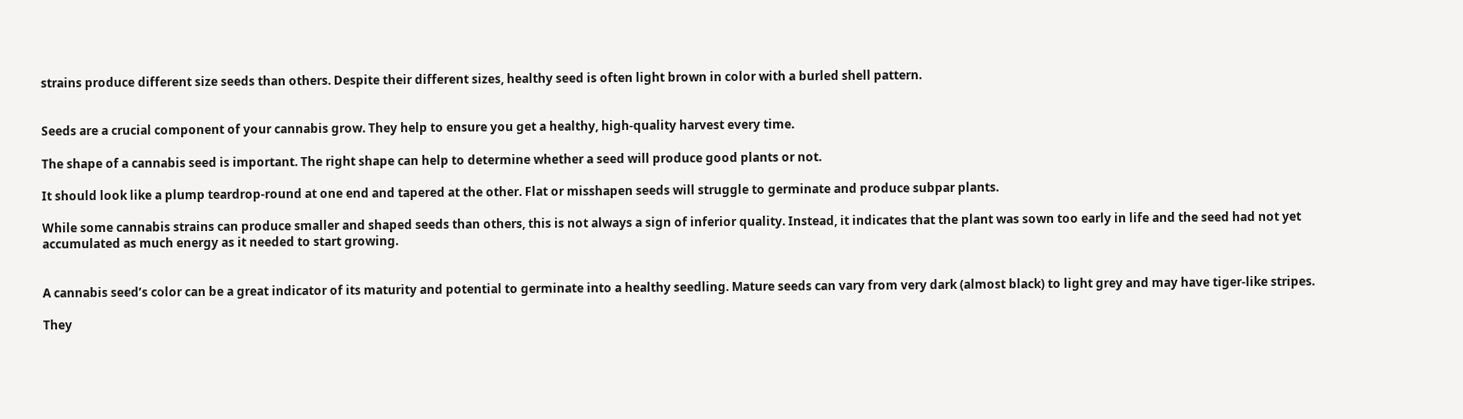strains produce different size seeds than others. Despite their different sizes, healthy seed is often light brown in color with a burled shell pattern.


Seeds are a crucial component of your cannabis grow. They help to ensure you get a healthy, high-quality harvest every time.

The shape of a cannabis seed is important. The right shape can help to determine whether a seed will produce good plants or not.

It should look like a plump teardrop-round at one end and tapered at the other. Flat or misshapen seeds will struggle to germinate and produce subpar plants.

While some cannabis strains can produce smaller and shaped seeds than others, this is not always a sign of inferior quality. Instead, it indicates that the plant was sown too early in life and the seed had not yet accumulated as much energy as it needed to start growing.


A cannabis seed’s color can be a great indicator of its maturity and potential to germinate into a healthy seedling. Mature seeds can vary from very dark (almost black) to light grey and may have tiger-like stripes.

They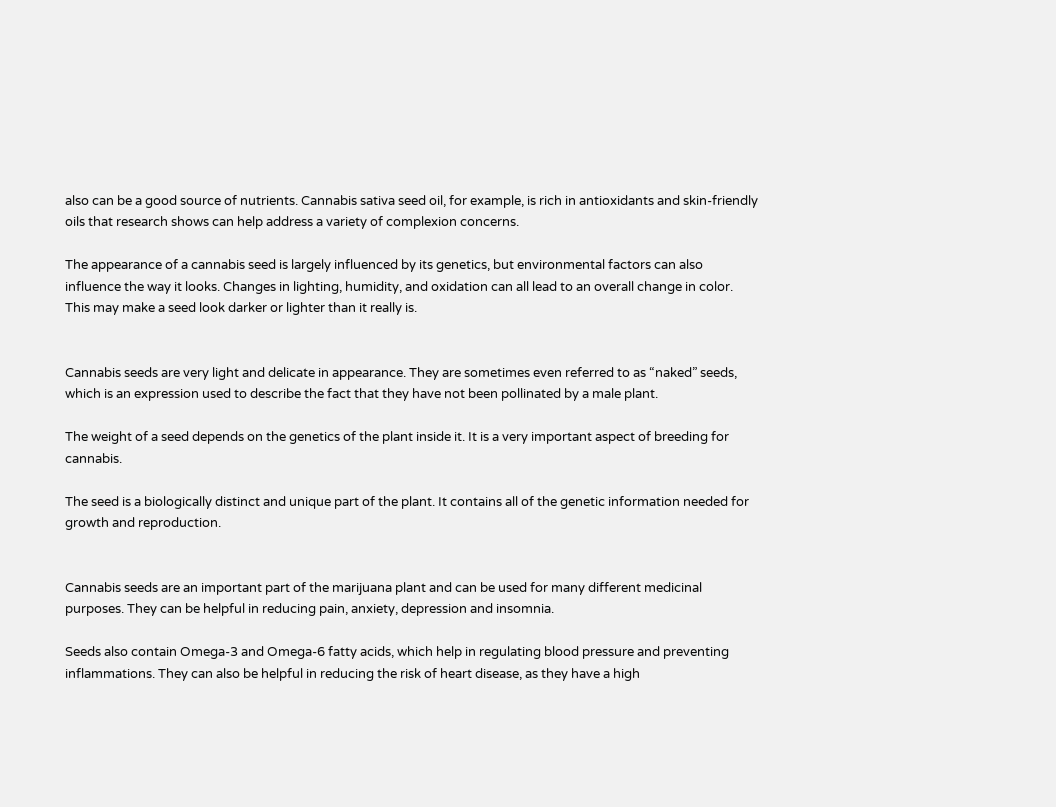also can be a good source of nutrients. Cannabis sativa seed oil, for example, is rich in antioxidants and skin-friendly oils that research shows can help address a variety of complexion concerns.

The appearance of a cannabis seed is largely influenced by its genetics, but environmental factors can also influence the way it looks. Changes in lighting, humidity, and oxidation can all lead to an overall change in color. This may make a seed look darker or lighter than it really is.


Cannabis seeds are very light and delicate in appearance. They are sometimes even referred to as “naked” seeds, which is an expression used to describe the fact that they have not been pollinated by a male plant.

The weight of a seed depends on the genetics of the plant inside it. It is a very important aspect of breeding for cannabis.

The seed is a biologically distinct and unique part of the plant. It contains all of the genetic information needed for growth and reproduction.


Cannabis seeds are an important part of the marijuana plant and can be used for many different medicinal purposes. They can be helpful in reducing pain, anxiety, depression and insomnia.

Seeds also contain Omega-3 and Omega-6 fatty acids, which help in regulating blood pressure and preventing inflammations. They can also be helpful in reducing the risk of heart disease, as they have a high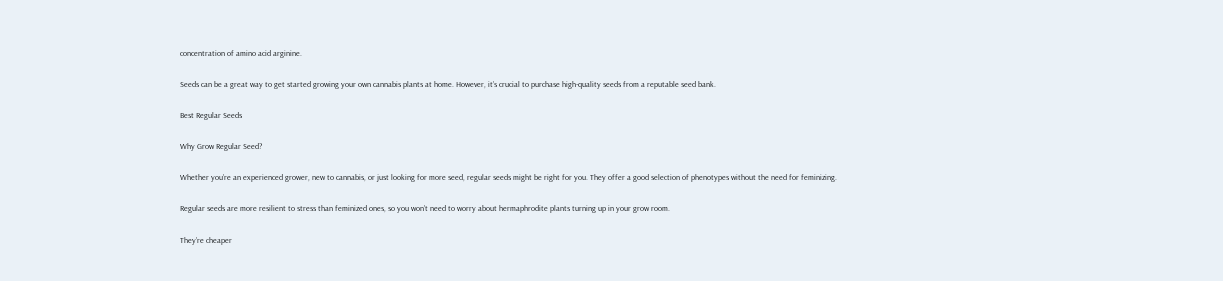concentration of amino acid arginine.

Seeds can be a great way to get started growing your own cannabis plants at home. However, it’s crucial to purchase high-quality seeds from a reputable seed bank.

Best Regular Seeds

Why Grow Regular Seed?

Whether you’re an experienced grower, new to cannabis, or just looking for more seed, regular seeds might be right for you. They offer a good selection of phenotypes without the need for feminizing.

Regular seeds are more resilient to stress than feminized ones, so you won’t need to worry about hermaphrodite plants turning up in your grow room.

They’re cheaper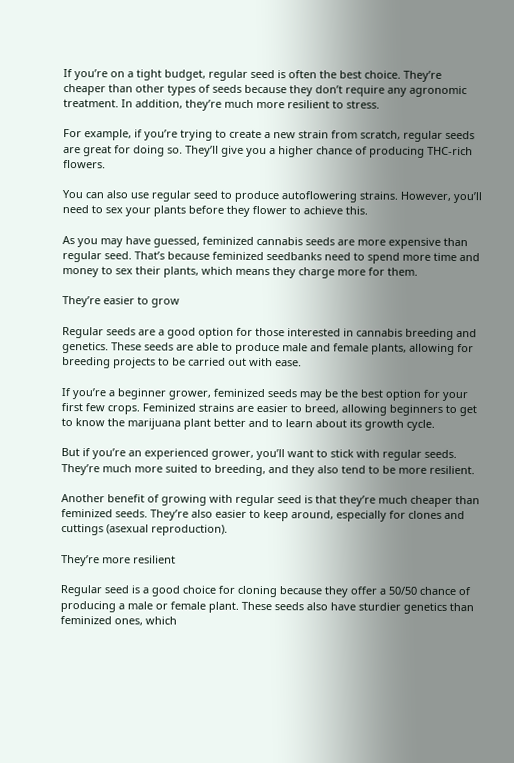If you’re on a tight budget, regular seed is often the best choice. They’re cheaper than other types of seeds because they don’t require any agronomic treatment. In addition, they’re much more resilient to stress.

For example, if you’re trying to create a new strain from scratch, regular seeds are great for doing so. They’ll give you a higher chance of producing THC-rich flowers.

You can also use regular seed to produce autoflowering strains. However, you’ll need to sex your plants before they flower to achieve this.

As you may have guessed, feminized cannabis seeds are more expensive than regular seed. That’s because feminized seedbanks need to spend more time and money to sex their plants, which means they charge more for them.

They’re easier to grow

Regular seeds are a good option for those interested in cannabis breeding and genetics. These seeds are able to produce male and female plants, allowing for breeding projects to be carried out with ease.

If you’re a beginner grower, feminized seeds may be the best option for your first few crops. Feminized strains are easier to breed, allowing beginners to get to know the marijuana plant better and to learn about its growth cycle.

But if you’re an experienced grower, you’ll want to stick with regular seeds. They’re much more suited to breeding, and they also tend to be more resilient.

Another benefit of growing with regular seed is that they’re much cheaper than feminized seeds. They’re also easier to keep around, especially for clones and cuttings (asexual reproduction).

They’re more resilient

Regular seed is a good choice for cloning because they offer a 50/50 chance of producing a male or female plant. These seeds also have sturdier genetics than feminized ones, which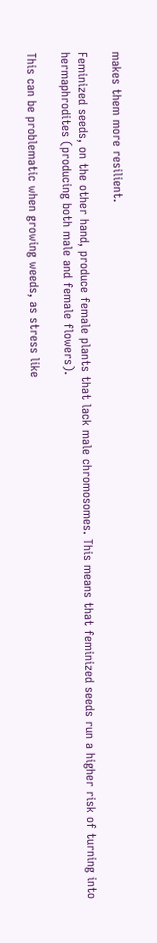makes them more resilient.

Feminized seeds, on the other hand, produce female plants that lack male chromosomes. This means that feminized seeds run a higher risk of turning into hermaphrodites (producing both male and female flowers).

This can be problematic when growing weeds, as stress like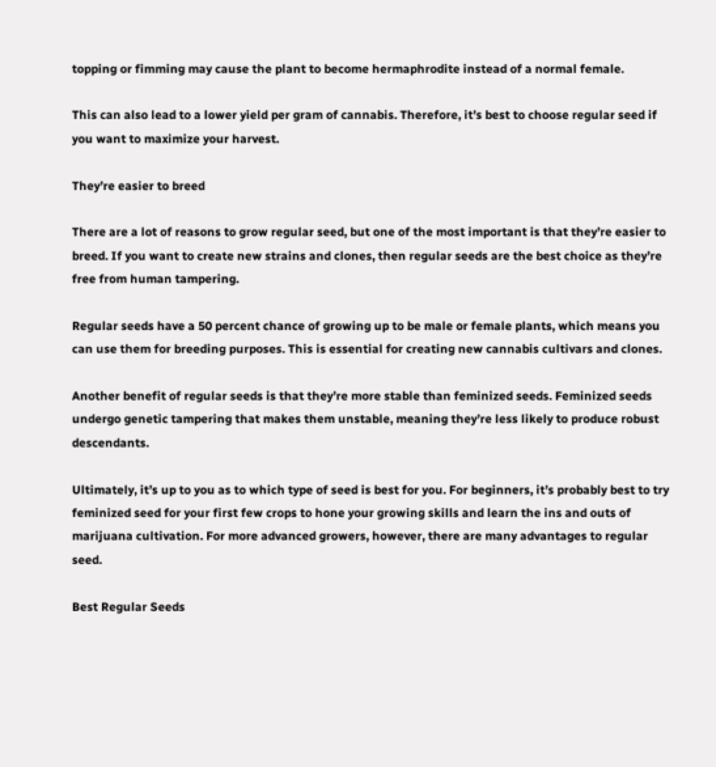topping or fimming may cause the plant to become hermaphrodite instead of a normal female.

This can also lead to a lower yield per gram of cannabis. Therefore, it’s best to choose regular seed if you want to maximize your harvest.

They’re easier to breed

There are a lot of reasons to grow regular seed, but one of the most important is that they’re easier to breed. If you want to create new strains and clones, then regular seeds are the best choice as they’re free from human tampering.

Regular seeds have a 50 percent chance of growing up to be male or female plants, which means you can use them for breeding purposes. This is essential for creating new cannabis cultivars and clones.

Another benefit of regular seeds is that they’re more stable than feminized seeds. Feminized seeds undergo genetic tampering that makes them unstable, meaning they’re less likely to produce robust descendants.

Ultimately, it’s up to you as to which type of seed is best for you. For beginners, it’s probably best to try feminized seed for your first few crops to hone your growing skills and learn the ins and outs of marijuana cultivation. For more advanced growers, however, there are many advantages to regular seed.

Best Regular Seeds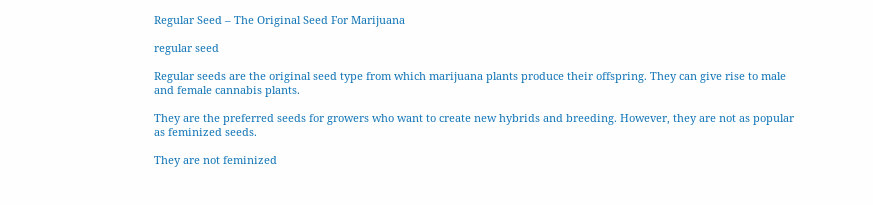Regular Seed – The Original Seed For Marijuana

regular seed

Regular seeds are the original seed type from which marijuana plants produce their offspring. They can give rise to male and female cannabis plants.

They are the preferred seeds for growers who want to create new hybrids and breeding. However, they are not as popular as feminized seeds.

They are not feminized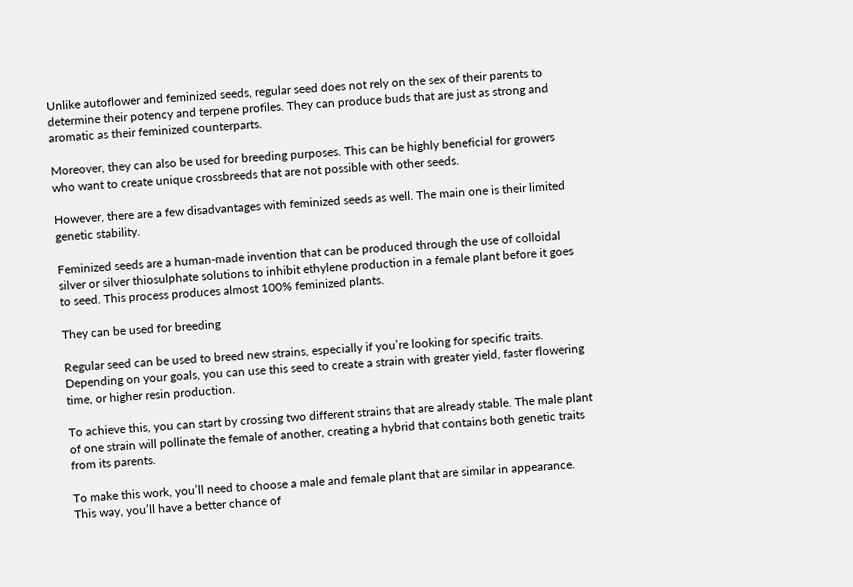Unlike autoflower and feminized seeds, regular seed does not rely on the sex of their parents to determine their potency and terpene profiles. They can produce buds that are just as strong and aromatic as their feminized counterparts.

Moreover, they can also be used for breeding purposes. This can be highly beneficial for growers who want to create unique crossbreeds that are not possible with other seeds.

However, there are a few disadvantages with feminized seeds as well. The main one is their limited genetic stability.

Feminized seeds are a human-made invention that can be produced through the use of colloidal silver or silver thiosulphate solutions to inhibit ethylene production in a female plant before it goes to seed. This process produces almost 100% feminized plants.

They can be used for breeding

Regular seed can be used to breed new strains, especially if you’re looking for specific traits. Depending on your goals, you can use this seed to create a strain with greater yield, faster flowering time, or higher resin production.

To achieve this, you can start by crossing two different strains that are already stable. The male plant of one strain will pollinate the female of another, creating a hybrid that contains both genetic traits from its parents.

To make this work, you’ll need to choose a male and female plant that are similar in appearance. This way, you’ll have a better chance of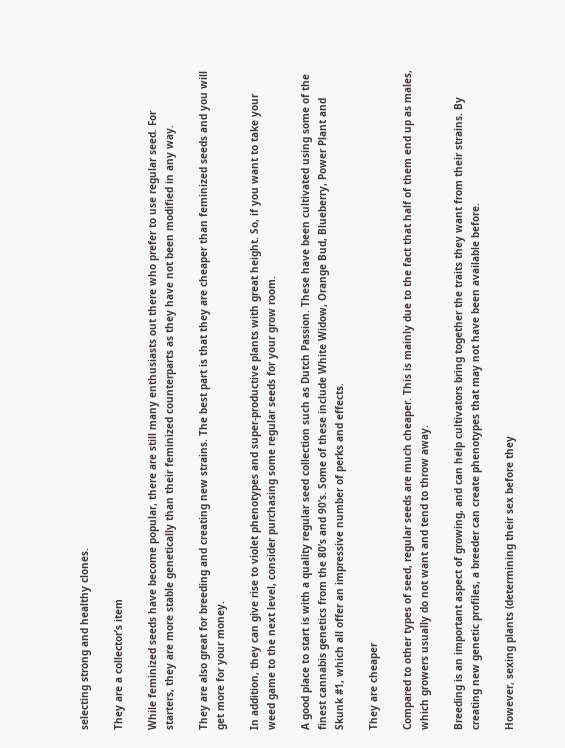selecting strong and healthy clones.

They are a collector’s item

While feminized seeds have become popular, there are still many enthusiasts out there who prefer to use regular seed. For starters, they are more stable genetically than their feminized counterparts as they have not been modified in any way.

They are also great for breeding and creating new strains. The best part is that they are cheaper than feminized seeds and you will get more for your money.

In addition, they can give rise to violet phenotypes and super-productive plants with great height. So, if you want to take your weed game to the next level, consider purchasing some regular seeds for your grow room.

A good place to start is with a quality regular seed collection such as Dutch Passion. These have been cultivated using some of the finest cannabis genetics from the 80’s and 90’s. Some of these include White Widow, Orange Bud, Blueberry, Power Plant and Skunk #1, which all offer an impressive number of perks and effects.

They are cheaper

Compared to other types of seed, regular seeds are much cheaper. This is mainly due to the fact that half of them end up as males, which growers usually do not want and tend to throw away.

Breeding is an important aspect of growing, and can help cultivators bring together the traits they want from their strains. By creating new genetic profiles, a breeder can create phenotypes that may not have been available before.

However, sexing plants (determining their sex before they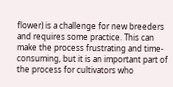flower) is a challenge for new breeders and requires some practice. This can make the process frustrating and time-consuming, but it is an important part of the process for cultivators who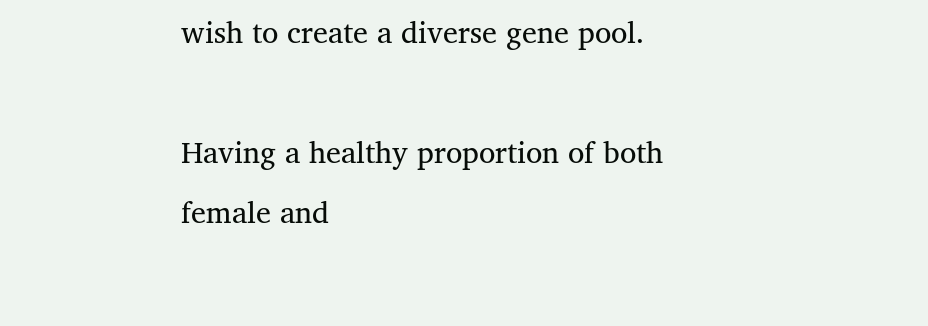wish to create a diverse gene pool.

Having a healthy proportion of both female and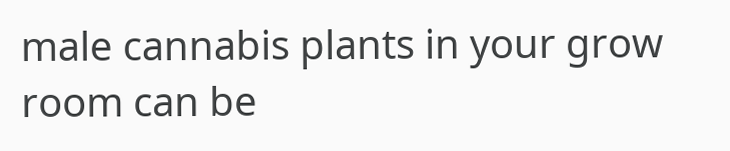male cannabis plants in your grow room can be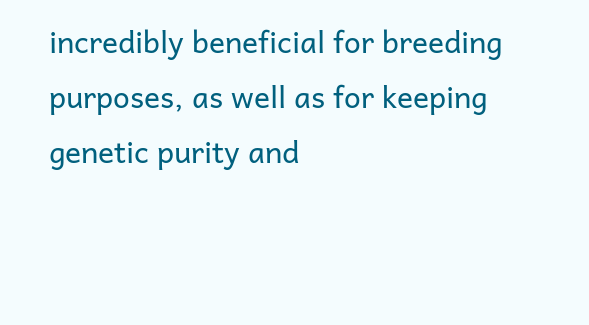incredibly beneficial for breeding purposes, as well as for keeping genetic purity and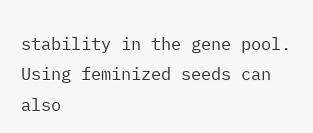stability in the gene pool. Using feminized seeds can also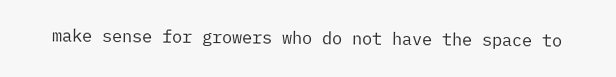make sense for growers who do not have the space to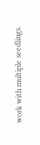work with multiple seedlings.